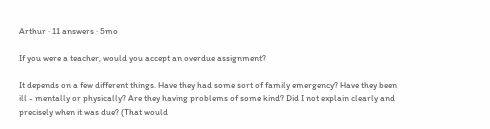Arthur · 11 answers · 5mo

If you were a teacher, would you accept an overdue assignment?

It depends on a few different things. Have they had some sort of family emergency? Have they been ill - mentally or physically? Are they having problems of some kind? Did I not explain clearly and precisely when it was due? (That would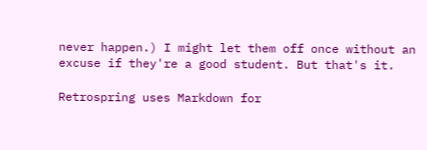never happen.) I might let them off once without an excuse if they're a good student. But that's it.

Retrospring uses Markdown for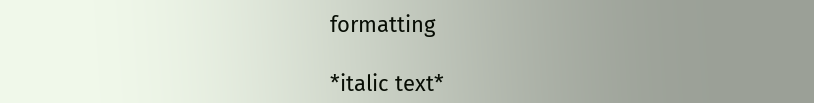formatting

*italic text*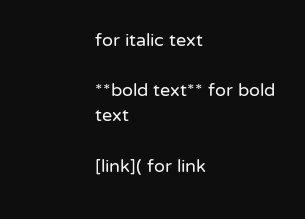for italic text

**bold text** for bold text

[link]( for link